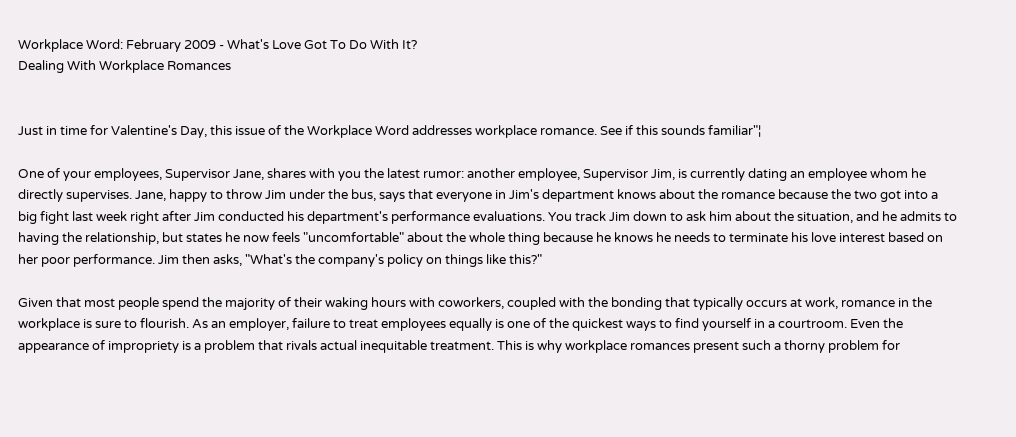Workplace Word: February 2009 - What's Love Got To Do With It?
Dealing With Workplace Romances


Just in time for Valentine's Day, this issue of the Workplace Word addresses workplace romance. See if this sounds familiar"¦

One of your employees, Supervisor Jane, shares with you the latest rumor: another employee, Supervisor Jim, is currently dating an employee whom he directly supervises. Jane, happy to throw Jim under the bus, says that everyone in Jim's department knows about the romance because the two got into a big fight last week right after Jim conducted his department's performance evaluations. You track Jim down to ask him about the situation, and he admits to having the relationship, but states he now feels "uncomfortable" about the whole thing because he knows he needs to terminate his love interest based on her poor performance. Jim then asks, "What's the company's policy on things like this?"

Given that most people spend the majority of their waking hours with coworkers, coupled with the bonding that typically occurs at work, romance in the workplace is sure to flourish. As an employer, failure to treat employees equally is one of the quickest ways to find yourself in a courtroom. Even the appearance of impropriety is a problem that rivals actual inequitable treatment. This is why workplace romances present such a thorny problem for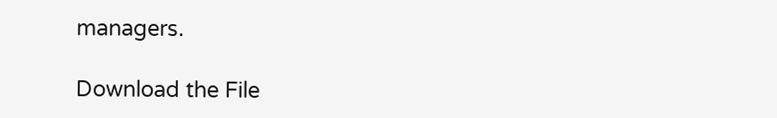managers.

Download the File